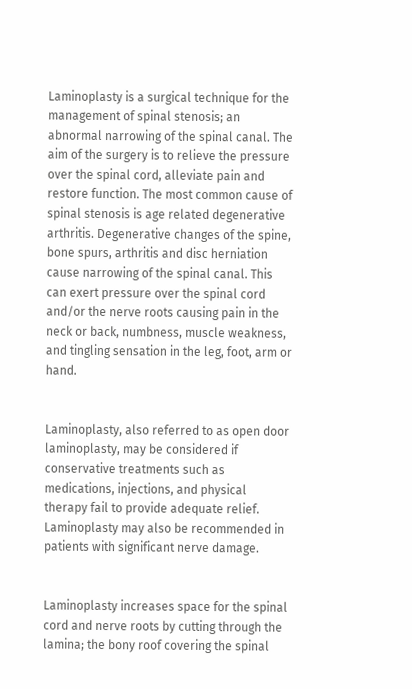Laminoplasty is a surgical technique for the management of spinal stenosis; an abnormal narrowing of the spinal canal. The aim of the surgery is to relieve the pressure over the spinal cord, alleviate pain and restore function. The most common cause of spinal stenosis is age related degenerative arthritis. Degenerative changes of the spine, bone spurs, arthritis and disc herniation cause narrowing of the spinal canal. This can exert pressure over the spinal cord and/or the nerve roots causing pain in the neck or back, numbness, muscle weakness, and tingling sensation in the leg, foot, arm or hand.


Laminoplasty, also referred to as open door laminoplasty, may be considered if conservative treatments such as medications, injections, and physical therapy fail to provide adequate relief. Laminoplasty may also be recommended in patients with significant nerve damage.


Laminoplasty increases space for the spinal cord and nerve roots by cutting through the lamina; the bony roof covering the spinal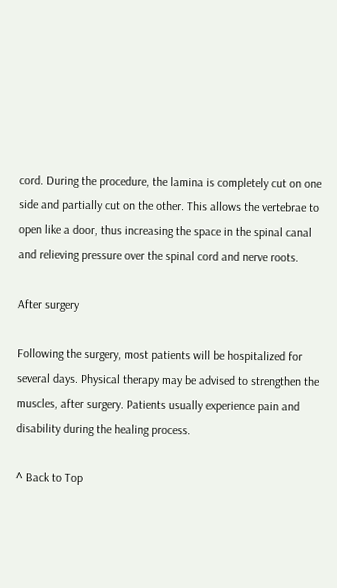cord. During the procedure, the lamina is completely cut on one side and partially cut on the other. This allows the vertebrae to open like a door, thus increasing the space in the spinal canal and relieving pressure over the spinal cord and nerve roots.

After surgery

Following the surgery, most patients will be hospitalized for several days. Physical therapy may be advised to strengthen the muscles, after surgery. Patients usually experience pain and disability during the healing process.

^ Back to Top